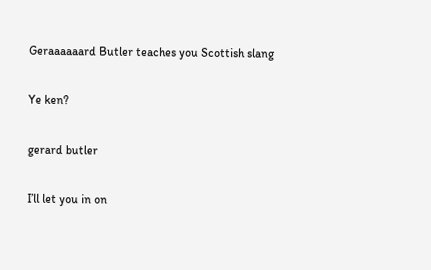Geraaaaaard Butler teaches you Scottish slang

Ye ken?

gerard butler

I’ll let you in on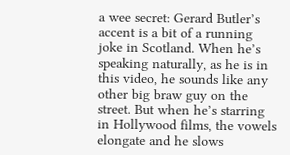a wee secret: Gerard Butler’s accent is a bit of a running joke in Scotland. When he’s speaking naturally, as he is in this video, he sounds like any other big braw guy on the street. But when he’s starring in Hollywood films, the vowels elongate and he slows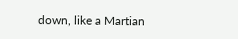down, like a Martian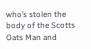who’s stolen the body of the Scotts Oats Man and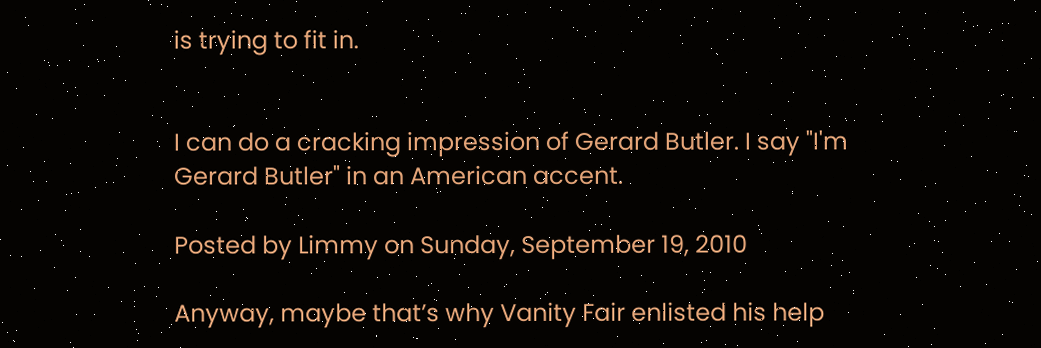is trying to fit in.


I can do a cracking impression of Gerard Butler. I say "I'm Gerard Butler" in an American accent.

Posted by Limmy on Sunday, September 19, 2010

Anyway, maybe that’s why Vanity Fair enlisted his help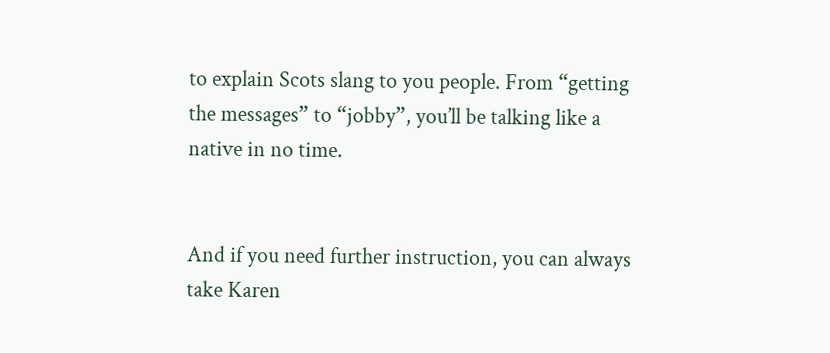to explain Scots slang to you people. From “getting the messages” to “jobby”, you’ll be talking like a native in no time.


And if you need further instruction, you can always take Karen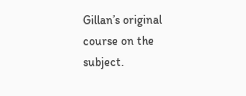Gillan’s original course on the subject.